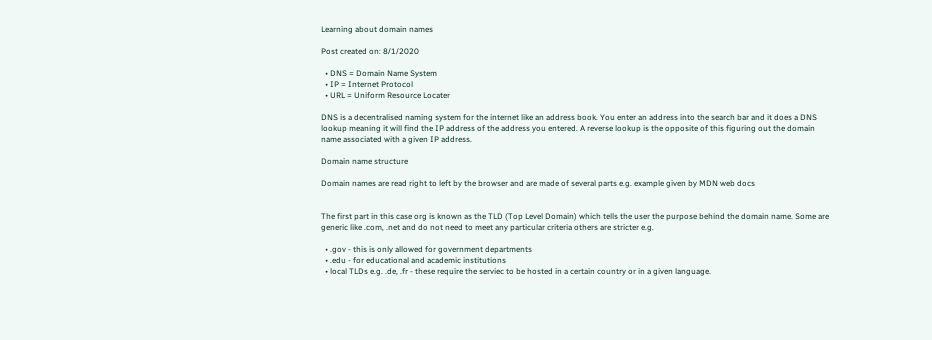Learning about domain names

Post created on: 8/1/2020

  • DNS = Domain Name System
  • IP = Internet Protocol
  • URL = Uniform Resource Locater

DNS is a decentralised naming system for the internet like an address book. You enter an address into the search bar and it does a DNS lookup meaning it will find the IP address of the address you entered. A reverse lookup is the opposite of this figuring out the domain name associated with a given IP address.

Domain name structure

Domain names are read right to left by the browser and are made of several parts e.g. example given by MDN web docs


The first part in this case org is known as the TLD (Top Level Domain) which tells the user the purpose behind the domain name. Some are generic like .com, .net and do not need to meet any particular criteria others are stricter e.g.

  • .gov - this is only allowed for government departments
  • .edu - for educational and academic institutions
  • local TLDs e.g. .de, .fr - these require the serviec to be hosted in a certain country or in a given language.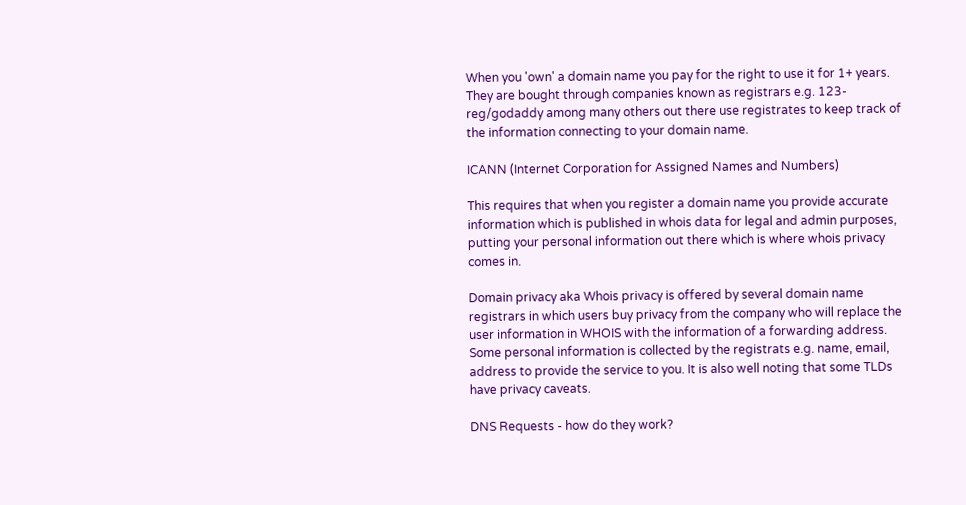When you 'own' a domain name you pay for the right to use it for 1+ years. They are bought through companies known as registrars e.g. 123-reg/godaddy among many others out there use registrates to keep track of the information connecting to your domain name.

ICANN (Internet Corporation for Assigned Names and Numbers)

This requires that when you register a domain name you provide accurate information which is published in whois data for legal and admin purposes, putting your personal information out there which is where whois privacy comes in.

Domain privacy aka Whois privacy is offered by several domain name registrars in which users buy privacy from the company who will replace the user information in WHOIS with the information of a forwarding address. Some personal information is collected by the registrats e.g. name, email, address to provide the service to you. It is also well noting that some TLDs have privacy caveats.

DNS Requests - how do they work?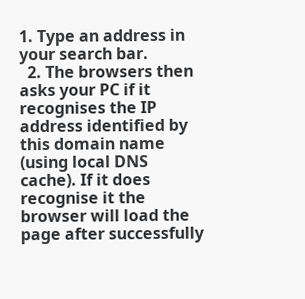1. Type an address in your search bar.
  2. The browsers then asks your PC if it recognises the IP address identified by this domain name (using local DNS cache). If it does recognise it the browser will load the page after successfully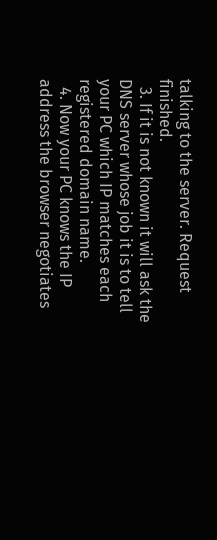talking to the server. Request finished.
  3. If it is not known it will ask the DNS server whose job it is to tell your PC which IP matches each registered domain name.
  4. Now your PC knows the IP address the browser negotiates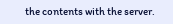the contents with the server.